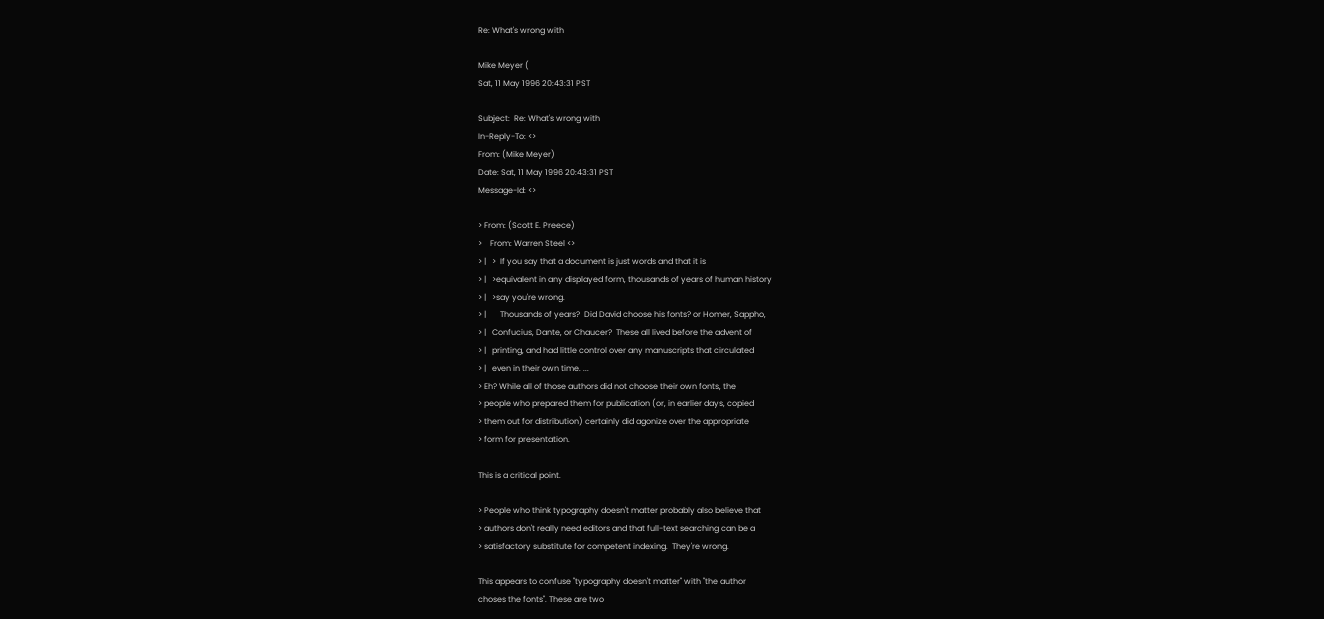Re: What's wrong with

Mike Meyer (
Sat, 11 May 1996 20:43:31 PST

Subject:  Re: What's wrong with
In-Reply-To: <>
From: (Mike Meyer)
Date: Sat, 11 May 1996 20:43:31 PST
Message-Id: <>

> From: (Scott E. Preece)
>    From: Warren Steel <>
> |   >  If you say that a document is just words and that it is
> |   >equivalent in any displayed form, thousands of years of human history
> |   >say you're wrong.
> |       Thousands of years?  Did David choose his fonts? or Homer, Sappho,
> |   Confucius, Dante, or Chaucer?  These all lived before the advent of
> |   printing, and had little control over any manuscripts that circulated
> |   even in their own time. ...
> Eh? While all of those authors did not choose their own fonts, the
> people who prepared them for publication (or, in earlier days, copied
> them out for distribution) certainly did agonize over the appropriate
> form for presentation.

This is a critical point.

> People who think typography doesn't matter probably also believe that
> authors don't really need editors and that full-text searching can be a
> satisfactory substitute for competent indexing.  They're wrong.

This appears to confuse "typography doesn't matter" with "the author
choses the fonts". These are two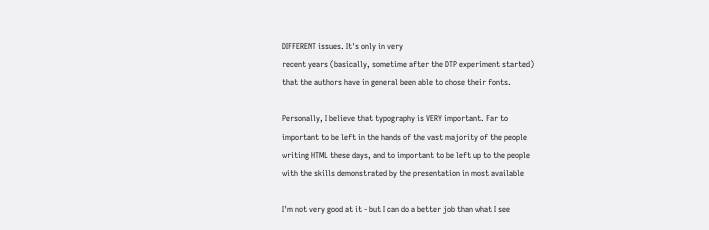DIFFERENT issues. It's only in very
recent years (basically, sometime after the DTP experiment started)
that the authors have in general been able to chose their fonts.

Personally, I believe that typography is VERY important. Far to
important to be left in the hands of the vast majority of the people
writing HTML these days, and to important to be left up to the people
with the skills demonstrated by the presentation in most available

I'm not very good at it - but I can do a better job than what I see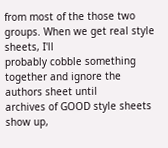from most of the those two groups. When we get real style sheets, I'll
probably cobble something together and ignore the authors sheet until
archives of GOOD style sheets show up,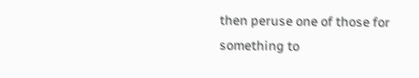then peruse one of those for
something to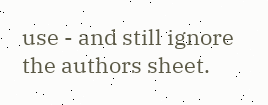use - and still ignore the authors sheet.